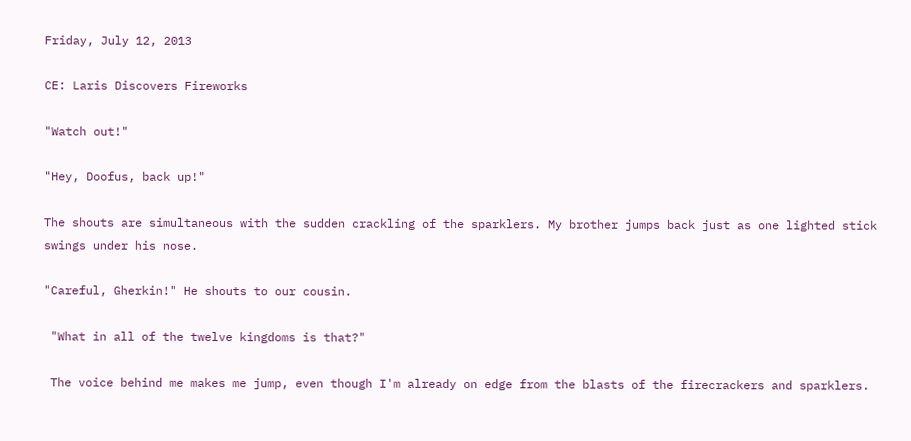Friday, July 12, 2013

CE: Laris Discovers Fireworks

"Watch out!"

"Hey, Doofus, back up!"

The shouts are simultaneous with the sudden crackling of the sparklers. My brother jumps back just as one lighted stick swings under his nose.

"Careful, Gherkin!" He shouts to our cousin.

 "What in all of the twelve kingdoms is that?"

 The voice behind me makes me jump, even though I'm already on edge from the blasts of the firecrackers and sparklers.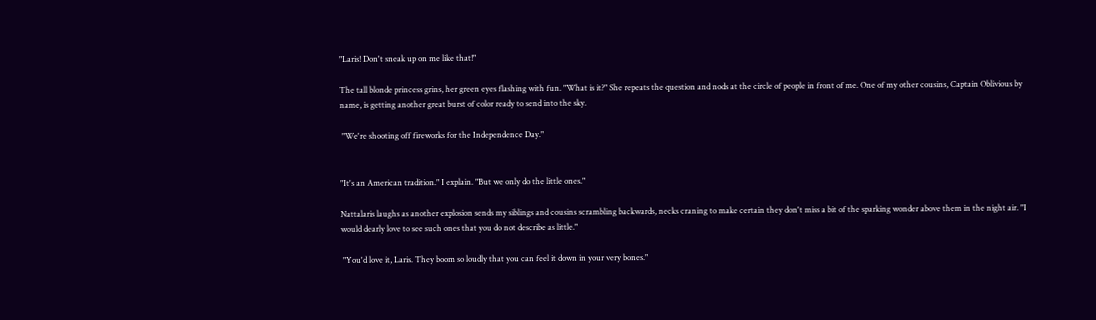"Laris! Don't sneak up on me like that!"

The tall blonde princess grins, her green eyes flashing with fun. "What is it?" She repeats the question and nods at the circle of people in front of me. One of my other cousins, Captain Oblivious by name, is getting another great burst of color ready to send into the sky.

 "We're shooting off fireworks for the Independence Day."


"It's an American tradition." I explain. "But we only do the little ones."

Nattalaris laughs as another explosion sends my siblings and cousins scrambling backwards, necks craning to make certain they don't miss a bit of the sparking wonder above them in the night air. "I would dearly love to see such ones that you do not describe as little."

 "You'd love it, Laris. They boom so loudly that you can feel it down in your very bones."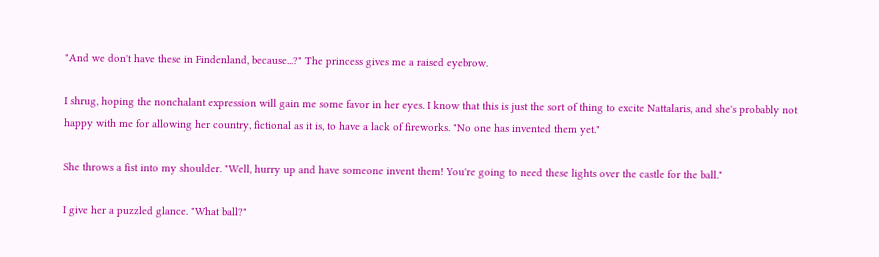"And we don't have these in Findenland, because...?" The princess gives me a raised eyebrow.

I shrug, hoping the nonchalant expression will gain me some favor in her eyes. I know that this is just the sort of thing to excite Nattalaris, and she's probably not happy with me for allowing her country, fictional as it is, to have a lack of fireworks. "No one has invented them yet."

She throws a fist into my shoulder. "Well, hurry up and have someone invent them! You're going to need these lights over the castle for the ball."

I give her a puzzled glance. "What ball?"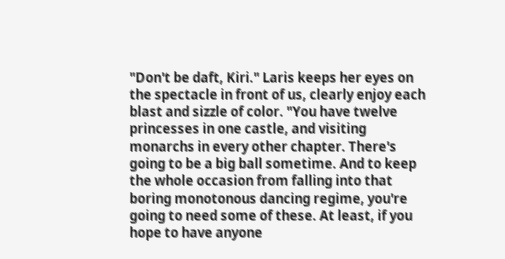"Don't be daft, Kiri." Laris keeps her eyes on the spectacle in front of us, clearly enjoy each blast and sizzle of color. "You have twelve princesses in one castle, and visiting monarchs in every other chapter. There's going to be a big ball sometime. And to keep the whole occasion from falling into that boring monotonous dancing regime, you're going to need some of these. At least, if you hope to have anyone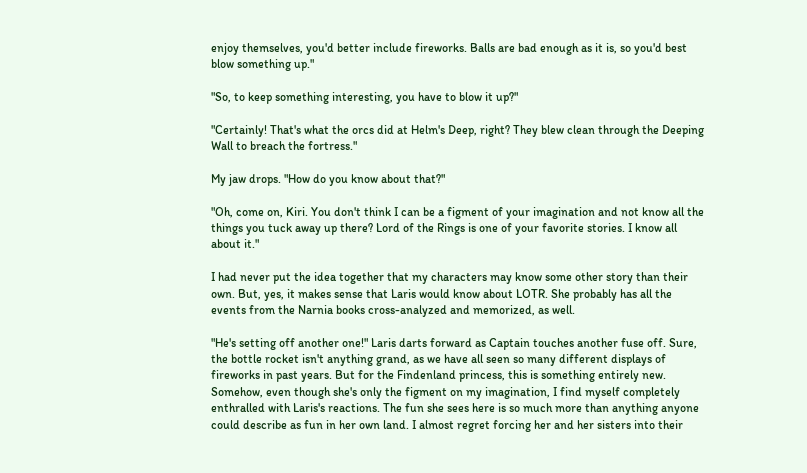enjoy themselves, you'd better include fireworks. Balls are bad enough as it is, so you'd best blow something up."

"So, to keep something interesting, you have to blow it up?"

"Certainly! That's what the orcs did at Helm's Deep, right? They blew clean through the Deeping Wall to breach the fortress."

My jaw drops. "How do you know about that?"

"Oh, come on, Kiri. You don't think I can be a figment of your imagination and not know all the things you tuck away up there? Lord of the Rings is one of your favorite stories. I know all about it."

I had never put the idea together that my characters may know some other story than their own. But, yes, it makes sense that Laris would know about LOTR. She probably has all the events from the Narnia books cross-analyzed and memorized, as well.

"He's setting off another one!" Laris darts forward as Captain touches another fuse off. Sure, the bottle rocket isn't anything grand, as we have all seen so many different displays of fireworks in past years. But for the Findenland princess, this is something entirely new. Somehow, even though she's only the figment on my imagination, I find myself completely enthralled with Laris's reactions. The fun she sees here is so much more than anything anyone could describe as fun in her own land. I almost regret forcing her and her sisters into their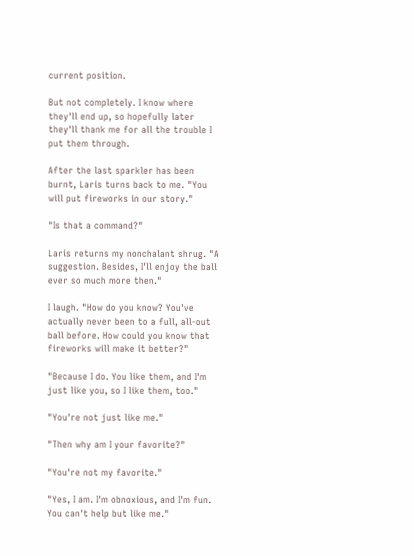current position.

But not completely. I know where they'll end up, so hopefully later they'll thank me for all the trouble I put them through.

After the last sparkler has been burnt, Laris turns back to me. "You will put fireworks in our story."

"Is that a command?"

Laris returns my nonchalant shrug. "A suggestion. Besides, I'll enjoy the ball ever so much more then."

I laugh. "How do you know? You've actually never been to a full, all-out ball before. How could you know that fireworks will make it better?"

"Because I do. You like them, and I'm just like you, so I like them, too."

"You're not just like me."

"Then why am I your favorite?"

"You're not my favorite."

"Yes, I am. I'm obnoxious, and I'm fun. You can't help but like me."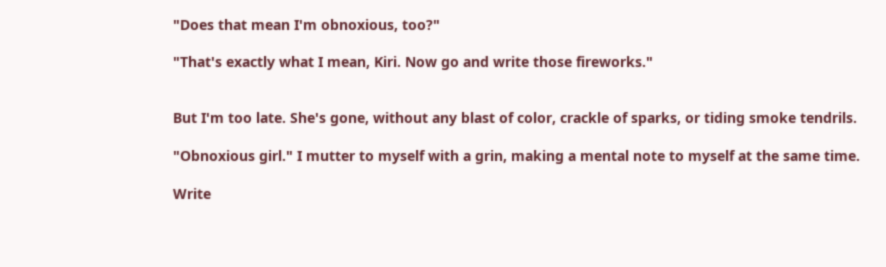"Does that mean I'm obnoxious, too?"

"That's exactly what I mean, Kiri. Now go and write those fireworks."


But I'm too late. She's gone, without any blast of color, crackle of sparks, or tiding smoke tendrils.

"Obnoxious girl." I mutter to myself with a grin, making a mental note to myself at the same time.

Write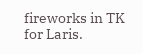fireworks in TK for Laris.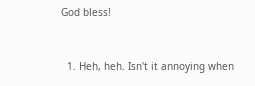God bless!


  1. Heh, heh. Isn't it annoying when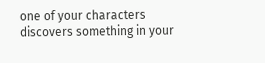one of your characters discovers something in your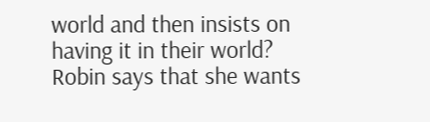world and then insists on having it in their world? Robin says that she wants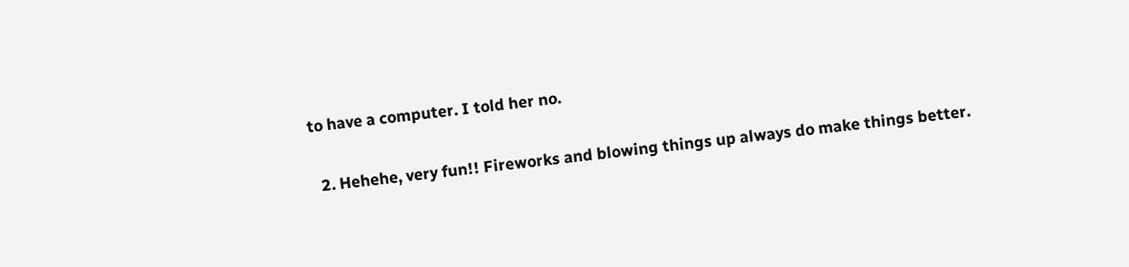to have a computer. I told her no.

  2. Hehehe, very fun!! Fireworks and blowing things up always do make things better.